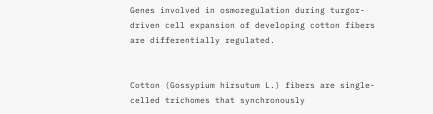Genes involved in osmoregulation during turgor-driven cell expansion of developing cotton fibers are differentially regulated.


Cotton (Gossypium hirsutum L.) fibers are single-celled trichomes that synchronously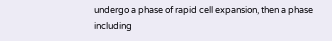undergo a phase of rapid cell expansion, then a phase including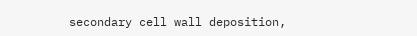secondary cell wall deposition,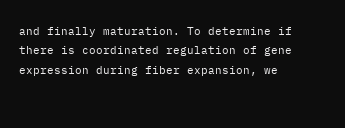and finally maturation. To determine if there is coordinated regulation of gene expression during fiber expansion, we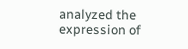analyzed the expression of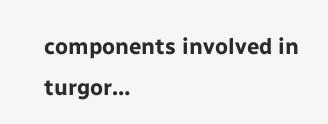components involved in turgor…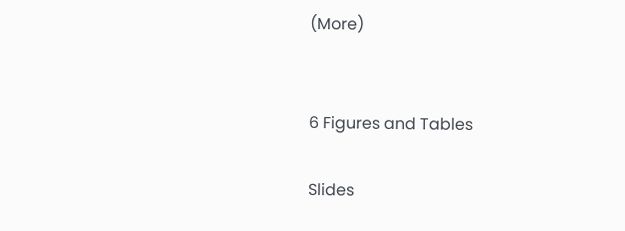(More)


6 Figures and Tables

Slides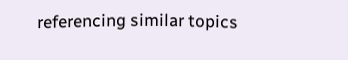referencing similar topics